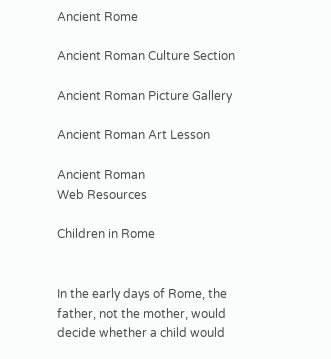Ancient Rome

Ancient Roman Culture Section

Ancient Roman Picture Gallery

Ancient Roman Art Lesson

Ancient Roman
Web Resources

Children in Rome


In the early days of Rome, the father, not the mother, would decide whether a child would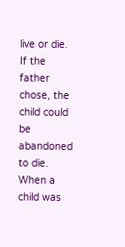live or die. If the father chose, the child could be abandoned to die. When a child was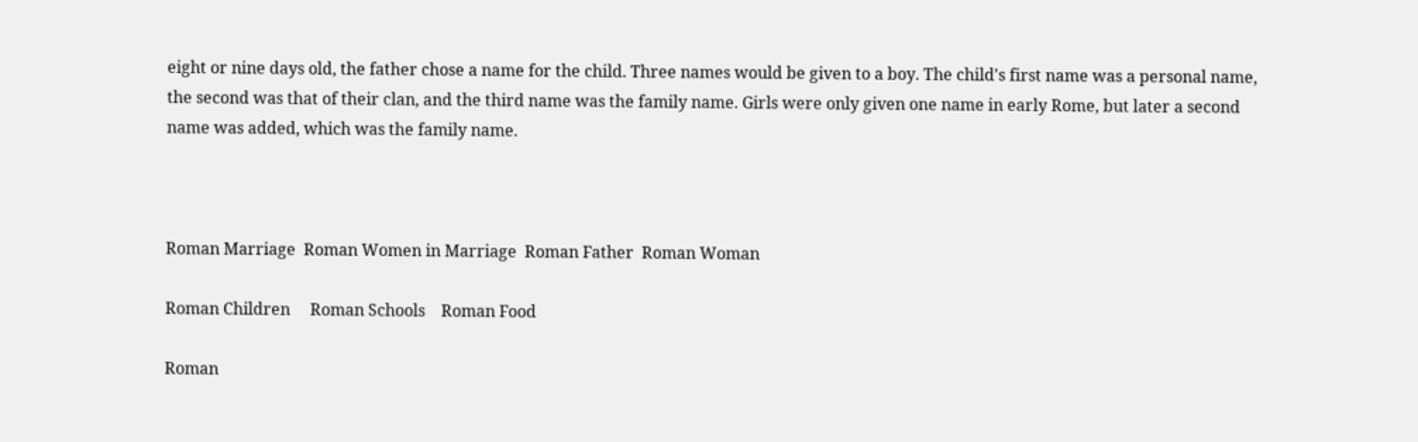eight or nine days old, the father chose a name for the child. Three names would be given to a boy. The child's first name was a personal name, the second was that of their clan, and the third name was the family name. Girls were only given one name in early Rome, but later a second name was added, which was the family name.



Roman Marriage  Roman Women in Marriage  Roman Father  Roman Woman

Roman Children     Roman Schools    Roman Food

Roman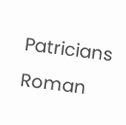Patricians      Roman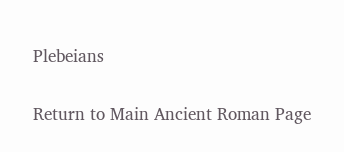Plebeians

Return to Main Ancient Roman Page